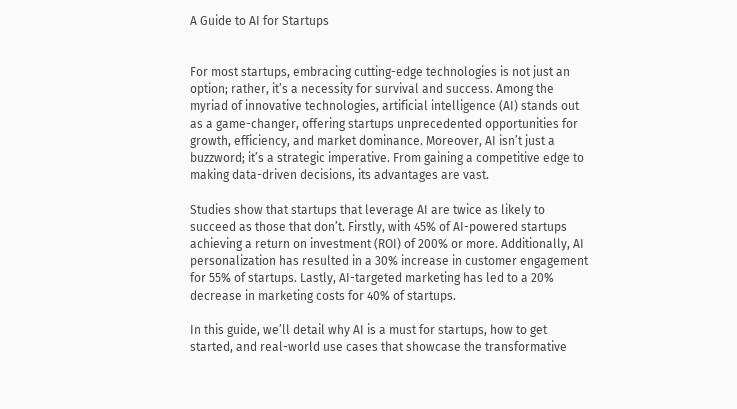A Guide to AI for Startups


For most startups, embracing cutting-edge technologies is not just an option; rather, it’s a necessity for survival and success. Among the myriad of innovative technologies, artificial intelligence (AI) stands out as a game-changer, offering startups unprecedented opportunities for growth, efficiency, and market dominance. Moreover, AI isn’t just a buzzword; it’s a strategic imperative. From gaining a competitive edge to making data-driven decisions, its advantages are vast.

Studies show that startups that leverage AI are twice as likely to succeed as those that don’t. Firstly, with 45% of AI-powered startups achieving a return on investment (ROI) of 200% or more. Additionally, AI personalization has resulted in a 30% increase in customer engagement for 55% of startups. Lastly, AI-targeted marketing has led to a 20% decrease in marketing costs for 40% of startups.

In this guide, we’ll detail why AI is a must for startups, how to get started, and real-world use cases that showcase the transformative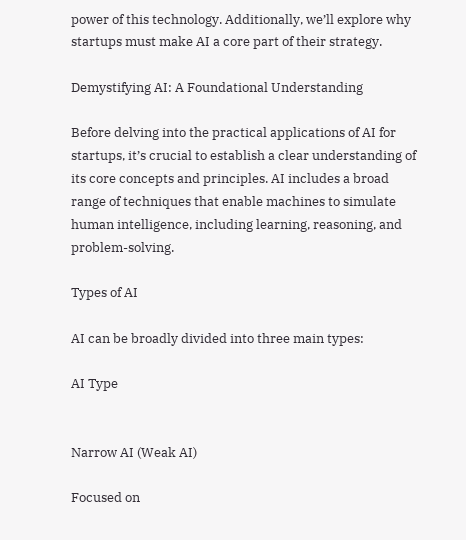power of this technology. Additionally, we’ll explore why startups must make AI a core part of their strategy.

Demystifying AI: A Foundational Understanding

Before delving into the practical applications of AI for startups, it’s crucial to establish a clear understanding of its core concepts and principles. AI includes a broad range of techniques that enable machines to simulate human intelligence, including learning, reasoning, and problem-solving.

Types of AI

AI can be broadly divided into three main types:

AI Type


Narrow AI (Weak AI)

Focused on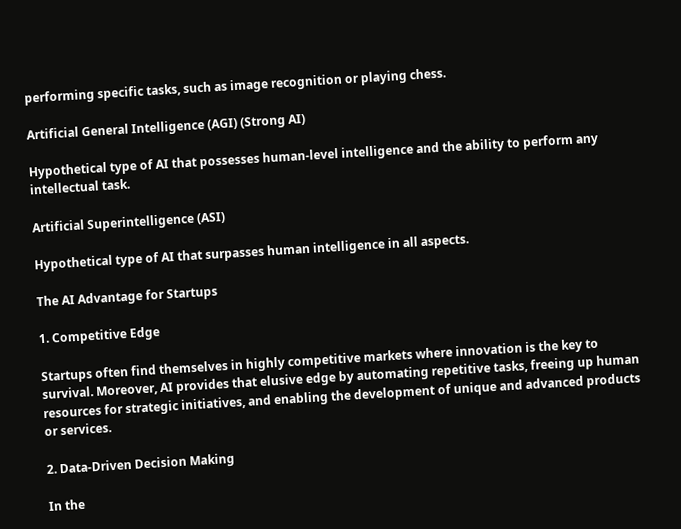performing specific tasks, such as image recognition or playing chess.

Artificial General Intelligence (AGI) (Strong AI)

Hypothetical type of AI that possesses human-level intelligence and the ability to perform any intellectual task.

Artificial Superintelligence (ASI)

Hypothetical type of AI that surpasses human intelligence in all aspects.

The AI Advantage for Startups

1. Competitive Edge

Startups often find themselves in highly competitive markets where innovation is the key to survival. Moreover, AI provides that elusive edge by automating repetitive tasks, freeing up human resources for strategic initiatives, and enabling the development of unique and advanced products or services.

2. Data-Driven Decision Making

In the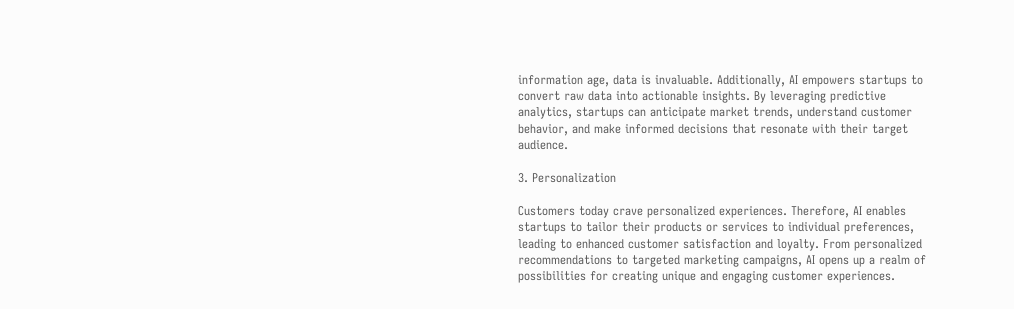information age, data is invaluable. Additionally, AI empowers startups to convert raw data into actionable insights. By leveraging predictive analytics, startups can anticipate market trends, understand customer behavior, and make informed decisions that resonate with their target audience.

3. Personalization

Customers today crave personalized experiences. Therefore, AI enables startups to tailor their products or services to individual preferences, leading to enhanced customer satisfaction and loyalty. From personalized recommendations to targeted marketing campaigns, AI opens up a realm of possibilities for creating unique and engaging customer experiences.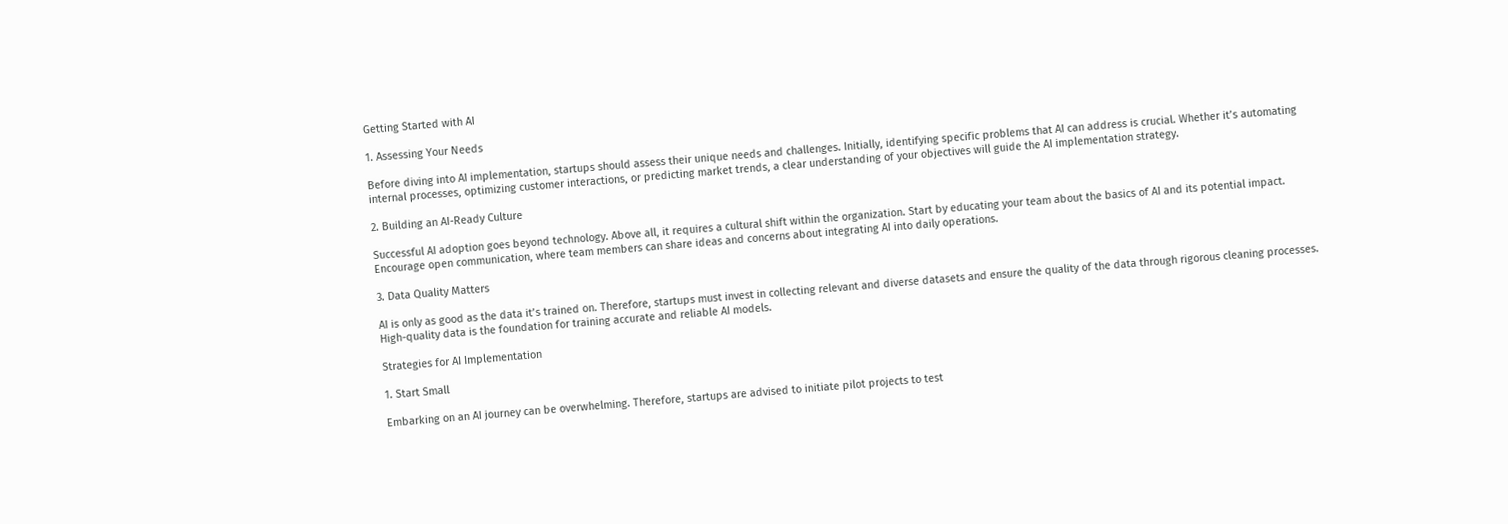Getting Started with AI

1. Assessing Your Needs

Before diving into AI implementation, startups should assess their unique needs and challenges. Initially, identifying specific problems that AI can address is crucial. Whether it’s automating internal processes, optimizing customer interactions, or predicting market trends, a clear understanding of your objectives will guide the AI implementation strategy.

2. Building an AI-Ready Culture

Successful AI adoption goes beyond technology. Above all, it requires a cultural shift within the organization. Start by educating your team about the basics of AI and its potential impact. Encourage open communication, where team members can share ideas and concerns about integrating AI into daily operations.

3. Data Quality Matters

AI is only as good as the data it’s trained on. Therefore, startups must invest in collecting relevant and diverse datasets and ensure the quality of the data through rigorous cleaning processes. High-quality data is the foundation for training accurate and reliable AI models.

Strategies for AI Implementation

1. Start Small

Embarking on an AI journey can be overwhelming. Therefore, startups are advised to initiate pilot projects to test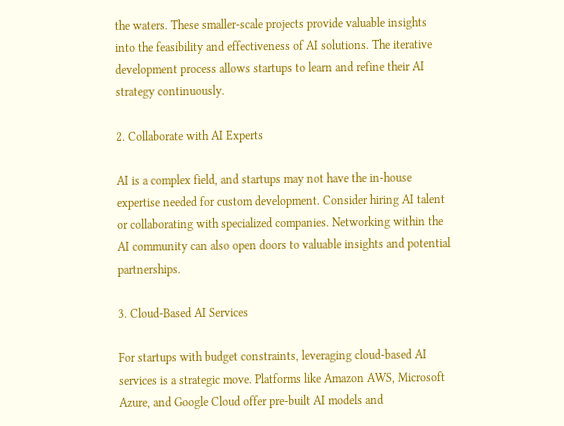the waters. These smaller-scale projects provide valuable insights into the feasibility and effectiveness of AI solutions. The iterative development process allows startups to learn and refine their AI strategy continuously.

2. Collaborate with AI Experts

AI is a complex field, and startups may not have the in-house expertise needed for custom development. Consider hiring AI talent or collaborating with specialized companies. Networking within the AI community can also open doors to valuable insights and potential partnerships.

3. Cloud-Based AI Services

For startups with budget constraints, leveraging cloud-based AI services is a strategic move. Platforms like Amazon AWS, Microsoft Azure, and Google Cloud offer pre-built AI models and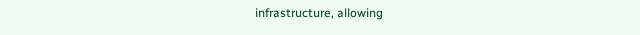infrastructure, allowing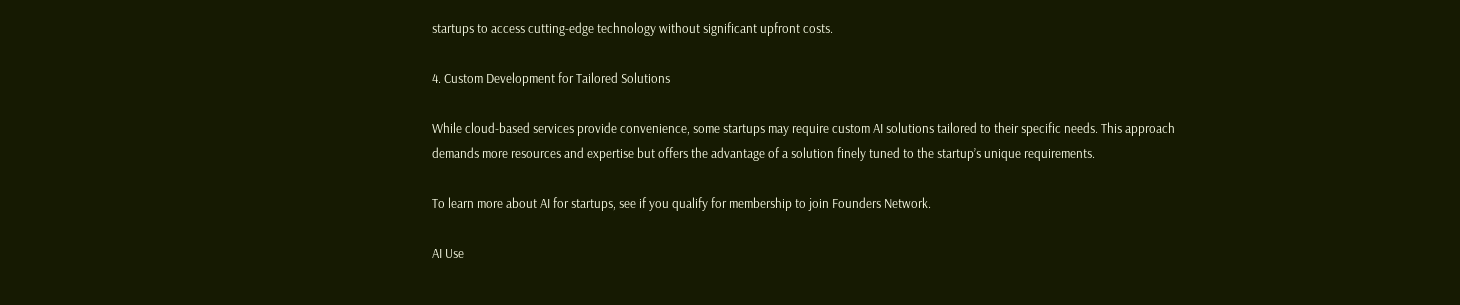startups to access cutting-edge technology without significant upfront costs.

4. Custom Development for Tailored Solutions

While cloud-based services provide convenience, some startups may require custom AI solutions tailored to their specific needs. This approach demands more resources and expertise but offers the advantage of a solution finely tuned to the startup’s unique requirements.

To learn more about AI for startups, see if you qualify for membership to join Founders Network.

AI Use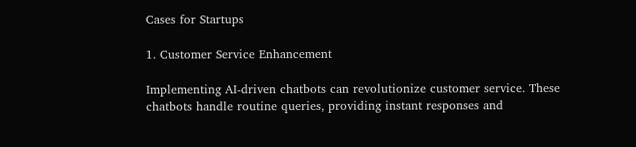Cases for Startups

1. Customer Service Enhancement

Implementing AI-driven chatbots can revolutionize customer service. These chatbots handle routine queries, providing instant responses and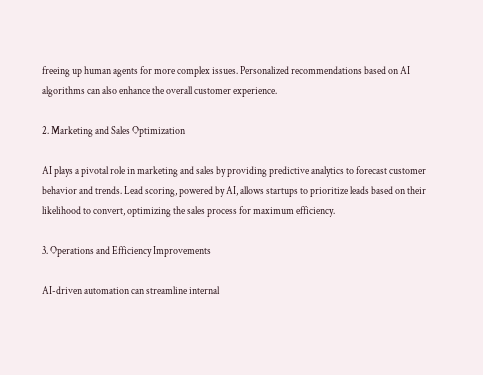freeing up human agents for more complex issues. Personalized recommendations based on AI algorithms can also enhance the overall customer experience.

2. Marketing and Sales Optimization

AI plays a pivotal role in marketing and sales by providing predictive analytics to forecast customer behavior and trends. Lead scoring, powered by AI, allows startups to prioritize leads based on their likelihood to convert, optimizing the sales process for maximum efficiency.

3. Operations and Efficiency Improvements

AI-driven automation can streamline internal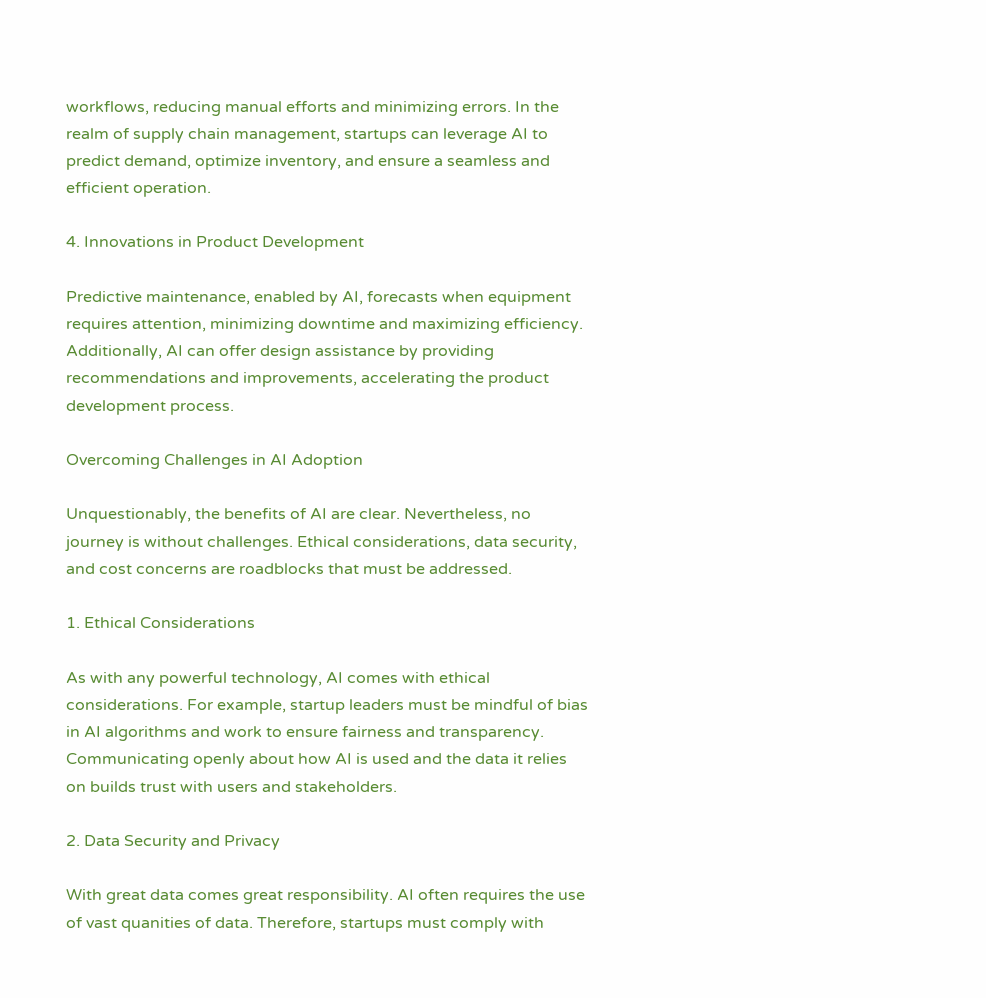workflows, reducing manual efforts and minimizing errors. In the realm of supply chain management, startups can leverage AI to predict demand, optimize inventory, and ensure a seamless and efficient operation.

4. Innovations in Product Development

Predictive maintenance, enabled by AI, forecasts when equipment requires attention, minimizing downtime and maximizing efficiency. Additionally, AI can offer design assistance by providing recommendations and improvements, accelerating the product development process.

Overcoming Challenges in AI Adoption

Unquestionably, the benefits of AI are clear. Nevertheless, no journey is without challenges. Ethical considerations, data security, and cost concerns are roadblocks that must be addressed.

1. Ethical Considerations

As with any powerful technology, AI comes with ethical considerations. For example, startup leaders must be mindful of bias in AI algorithms and work to ensure fairness and transparency. Communicating openly about how AI is used and the data it relies on builds trust with users and stakeholders.

2. Data Security and Privacy

With great data comes great responsibility. AI often requires the use of vast quanities of data. Therefore, startups must comply with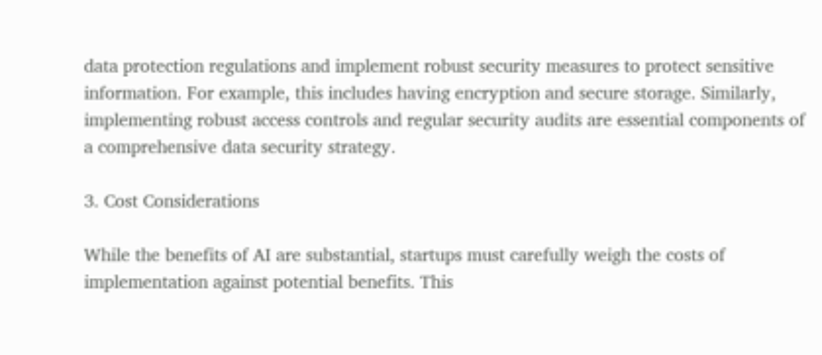data protection regulations and implement robust security measures to protect sensitive information. For example, this includes having encryption and secure storage. Similarly, implementing robust access controls and regular security audits are essential components of a comprehensive data security strategy.

3. Cost Considerations

While the benefits of AI are substantial, startups must carefully weigh the costs of implementation against potential benefits. This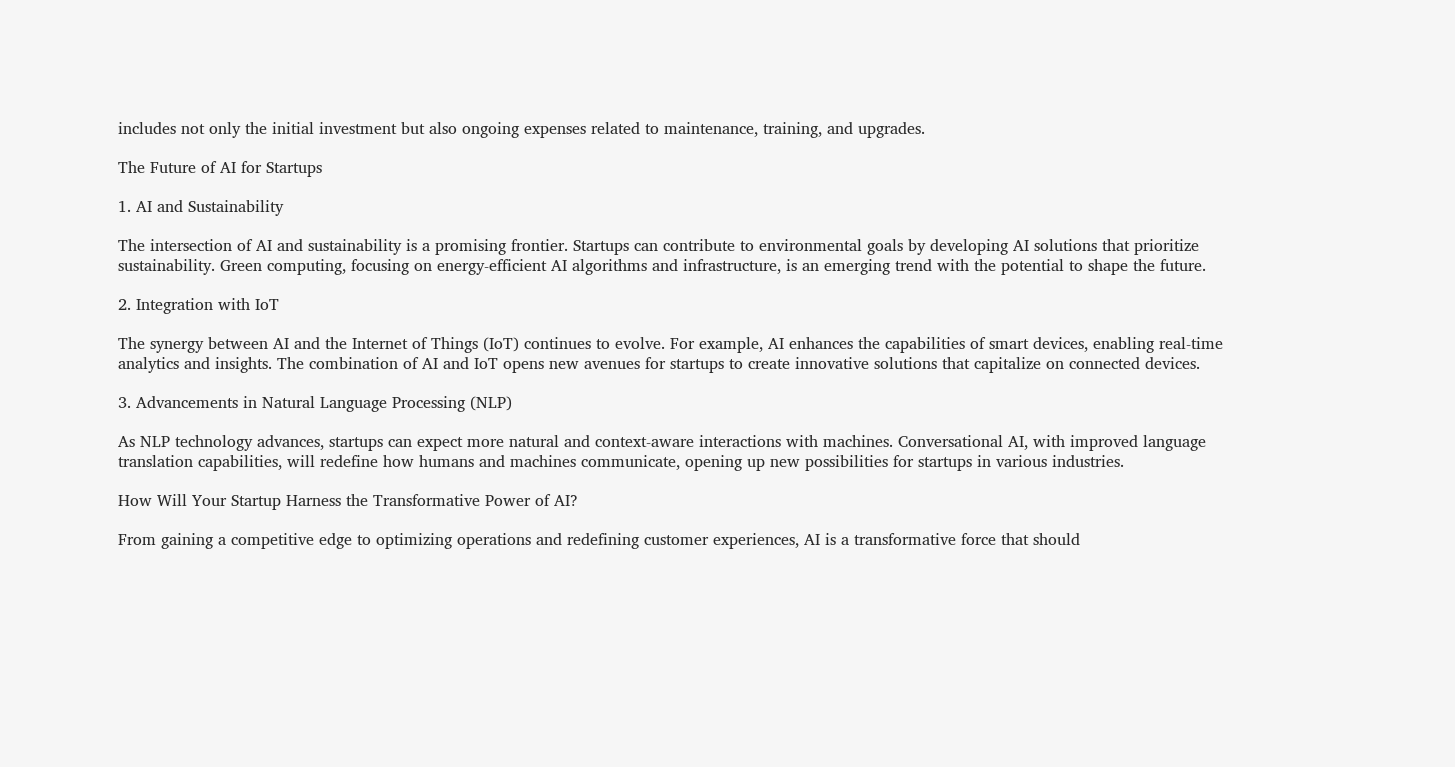includes not only the initial investment but also ongoing expenses related to maintenance, training, and upgrades.

The Future of AI for Startups

1. AI and Sustainability

The intersection of AI and sustainability is a promising frontier. Startups can contribute to environmental goals by developing AI solutions that prioritize sustainability. Green computing, focusing on energy-efficient AI algorithms and infrastructure, is an emerging trend with the potential to shape the future.

2. Integration with IoT

The synergy between AI and the Internet of Things (IoT) continues to evolve. For example, AI enhances the capabilities of smart devices, enabling real-time analytics and insights. The combination of AI and IoT opens new avenues for startups to create innovative solutions that capitalize on connected devices.

3. Advancements in Natural Language Processing (NLP)

As NLP technology advances, startups can expect more natural and context-aware interactions with machines. Conversational AI, with improved language translation capabilities, will redefine how humans and machines communicate, opening up new possibilities for startups in various industries.

How Will Your Startup Harness the Transformative Power of AI?

From gaining a competitive edge to optimizing operations and redefining customer experiences, AI is a transformative force that should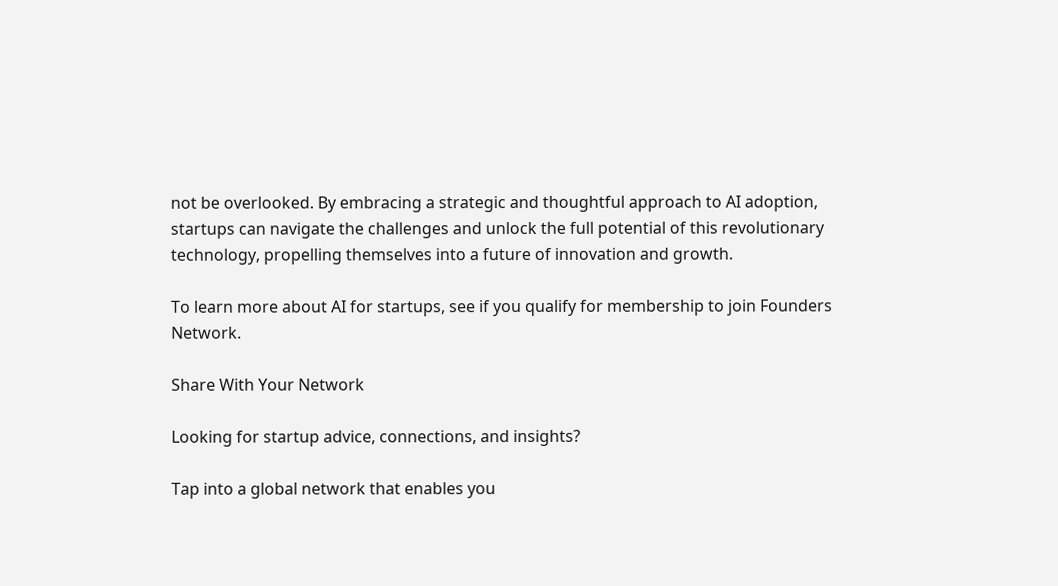not be overlooked. By embracing a strategic and thoughtful approach to AI adoption, startups can navigate the challenges and unlock the full potential of this revolutionary technology, propelling themselves into a future of innovation and growth.

To learn more about AI for startups, see if you qualify for membership to join Founders Network.

Share With Your Network

Looking for startup advice, connections, and insights?

Tap into a global network that enables you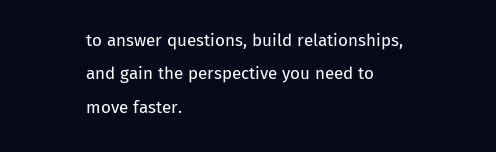to answer questions, build relationships, and gain the perspective you need to move faster.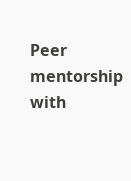Peer mentorship with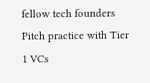fellow tech founders
Pitch practice with Tier 1 VCs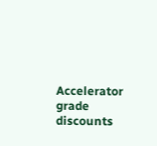Accelerator grade discounts